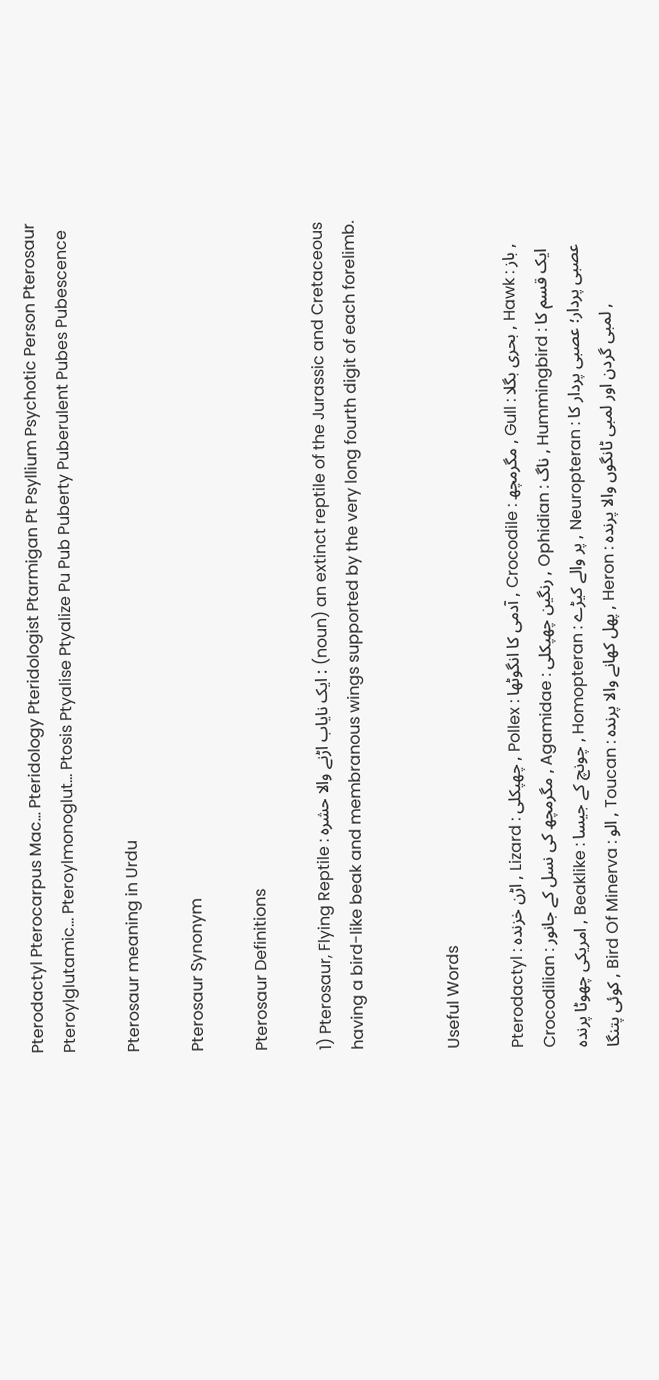Pterodactyl Pterocarpus Mac... Pteridology Pteridologist Ptarmigan Pt Psyllium Psychotic Person Pterosaur Pteroylglutamic... Pteroylmonoglut... Ptosis Ptyalise Ptyalize Pu Pub Puberty Puberulent Pubes Pubescence

Pterosaur meaning in Urdu

Pterosaur Synonym

Pterosaur Definitions

1) Pterosaur, Flying Reptile : ایک نایاب اڑنے والا حشرہ : (noun) an extinct reptile of the Jurassic and Cretaceous having a bird-like beak and membranous wings supported by the very long fourth digit of each forelimb.


Useful Words

Pterodactyl : اڑن خزندہ , Lizard : چھپکلی , Pollex : آدمی کا انگوٹھا , Crocodile : مگرمچھ , Gull : بحری بگلا , Hawk : باز , Crocodilian : مگرمچھ کی نسل کے جانور , Agamidae : رنگین چھپکلی , Ophidian : ناگ , Hummingbird : ایک قسم کا امریکی چھوٹا پرندہ , Beaklike : چونچ کے جیسا , Homopteran : پر والے کیڑے , Neuropteran : عصبی پردار؛ عصبی پردار کا کوئی پتنگا , Bird Of Minerva : الو , Toucan : پھل کھانے والا پرندہ , Heron : لمبی گردن اور لمبی ٹانگوں والا پرندہ ,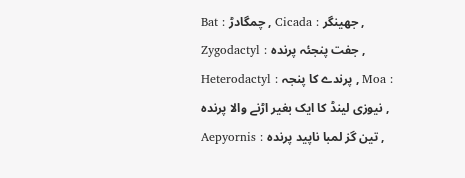Bat : چمگادڑ , Cicada : جھینگر , Zygodactyl : جفت پنجئہ پرندہ , Heterodactyl : پرندے کا پنجہ , Moa : نیوزی لینڈ کا ایک بغیر اڑنے والا پرندہ , Aepyornis : تین گز لمبا ناپید پرندہ ,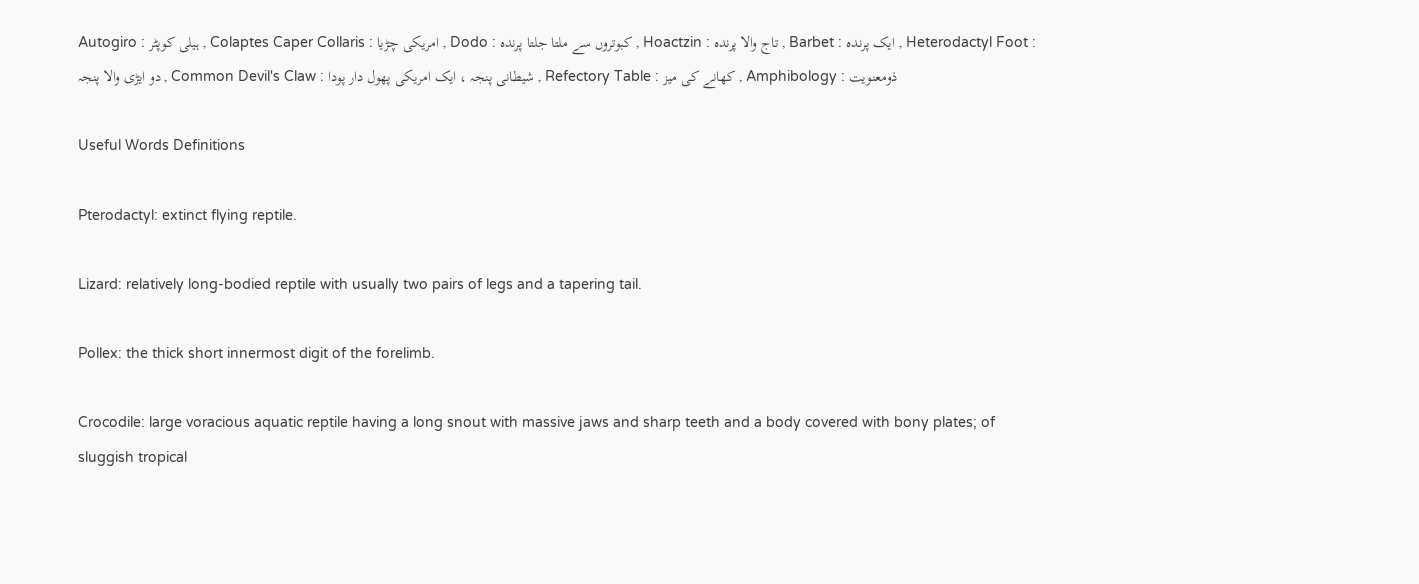Autogiro : ہیلی کوپٹر , Colaptes Caper Collaris : امریکی چڑیا , Dodo : کبوتروں سے ملتا جلتا پرندہ , Hoactzin : تاج والا پرندہ , Barbet : ایک پرندہ , Heterodactyl Foot : دو ایڑی والا پنجہ , Common Devil's Claw : شیطانی پنجہ ، ایک امریکی پھول دار پودا , Refectory Table : کھانے کی میز , Amphibology : ذومعنویت

Useful Words Definitions

Pterodactyl: extinct flying reptile.

Lizard: relatively long-bodied reptile with usually two pairs of legs and a tapering tail.

Pollex: the thick short innermost digit of the forelimb.

Crocodile: large voracious aquatic reptile having a long snout with massive jaws and sharp teeth and a body covered with bony plates; of sluggish tropical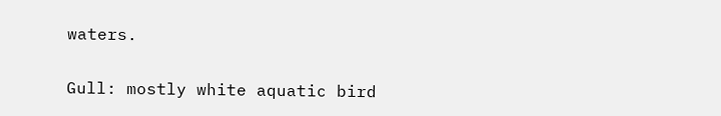waters.

Gull: mostly white aquatic bird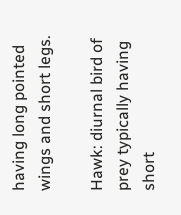having long pointed wings and short legs.

Hawk: diurnal bird of prey typically having short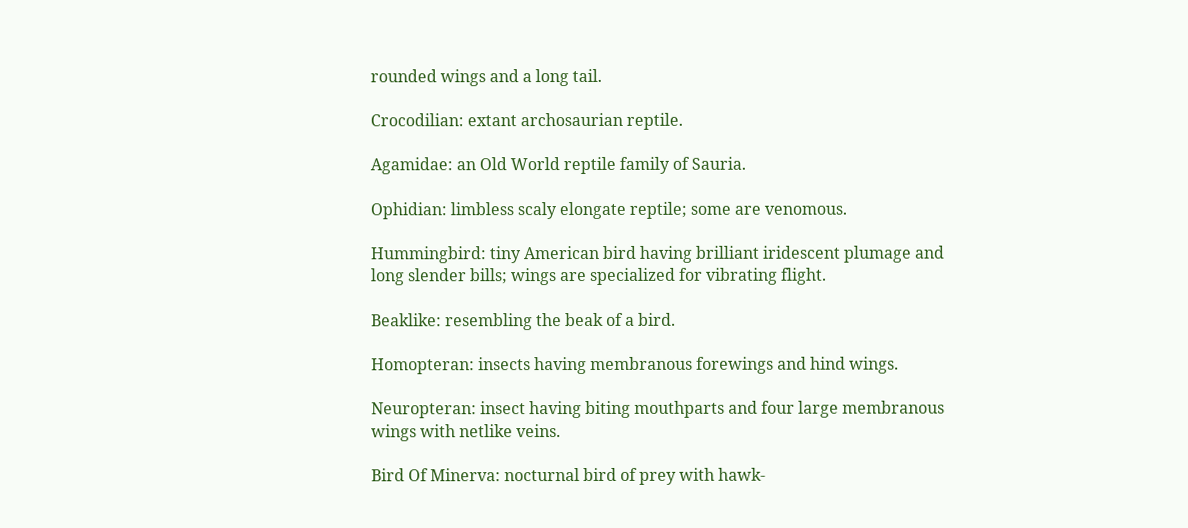rounded wings and a long tail.

Crocodilian: extant archosaurian reptile.

Agamidae: an Old World reptile family of Sauria.

Ophidian: limbless scaly elongate reptile; some are venomous.

Hummingbird: tiny American bird having brilliant iridescent plumage and long slender bills; wings are specialized for vibrating flight.

Beaklike: resembling the beak of a bird.

Homopteran: insects having membranous forewings and hind wings.

Neuropteran: insect having biting mouthparts and four large membranous wings with netlike veins.

Bird Of Minerva: nocturnal bird of prey with hawk-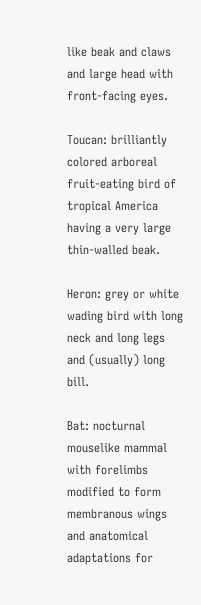like beak and claws and large head with front-facing eyes.

Toucan: brilliantly colored arboreal fruit-eating bird of tropical America having a very large thin-walled beak.

Heron: grey or white wading bird with long neck and long legs and (usually) long bill.

Bat: nocturnal mouselike mammal with forelimbs modified to form membranous wings and anatomical adaptations for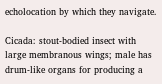echolocation by which they navigate.

Cicada: stout-bodied insect with large membranous wings; male has drum-like organs for producing a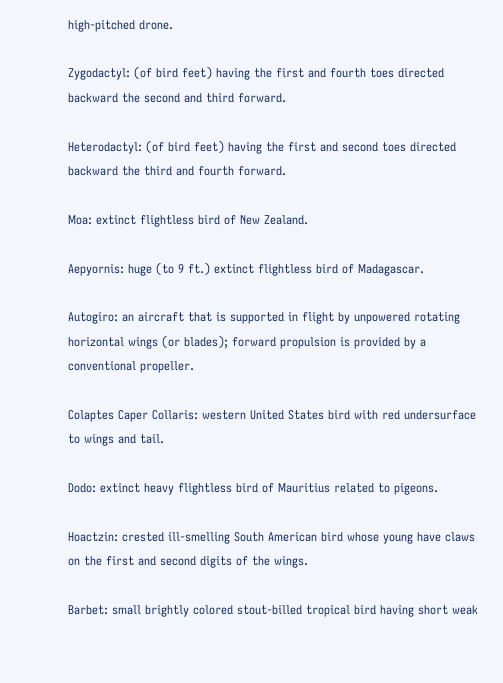high-pitched drone.

Zygodactyl: (of bird feet) having the first and fourth toes directed backward the second and third forward.

Heterodactyl: (of bird feet) having the first and second toes directed backward the third and fourth forward.

Moa: extinct flightless bird of New Zealand.

Aepyornis: huge (to 9 ft.) extinct flightless bird of Madagascar.

Autogiro: an aircraft that is supported in flight by unpowered rotating horizontal wings (or blades); forward propulsion is provided by a conventional propeller.

Colaptes Caper Collaris: western United States bird with red undersurface to wings and tail.

Dodo: extinct heavy flightless bird of Mauritius related to pigeons.

Hoactzin: crested ill-smelling South American bird whose young have claws on the first and second digits of the wings.

Barbet: small brightly colored stout-billed tropical bird having short weak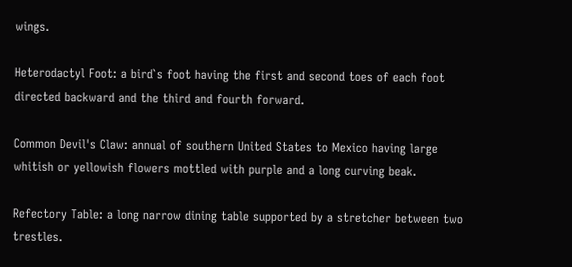wings.

Heterodactyl Foot: a bird`s foot having the first and second toes of each foot directed backward and the third and fourth forward.

Common Devil's Claw: annual of southern United States to Mexico having large whitish or yellowish flowers mottled with purple and a long curving beak.

Refectory Table: a long narrow dining table supported by a stretcher between two trestles.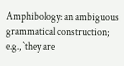Amphibology: an ambiguous grammatical construction; e.g., `they are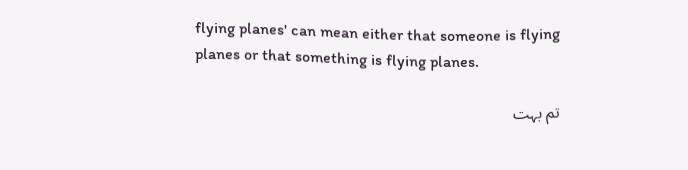flying planes' can mean either that someone is flying planes or that something is flying planes.

تم بہت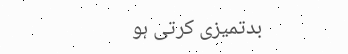بدتمیزی کرتی ہو